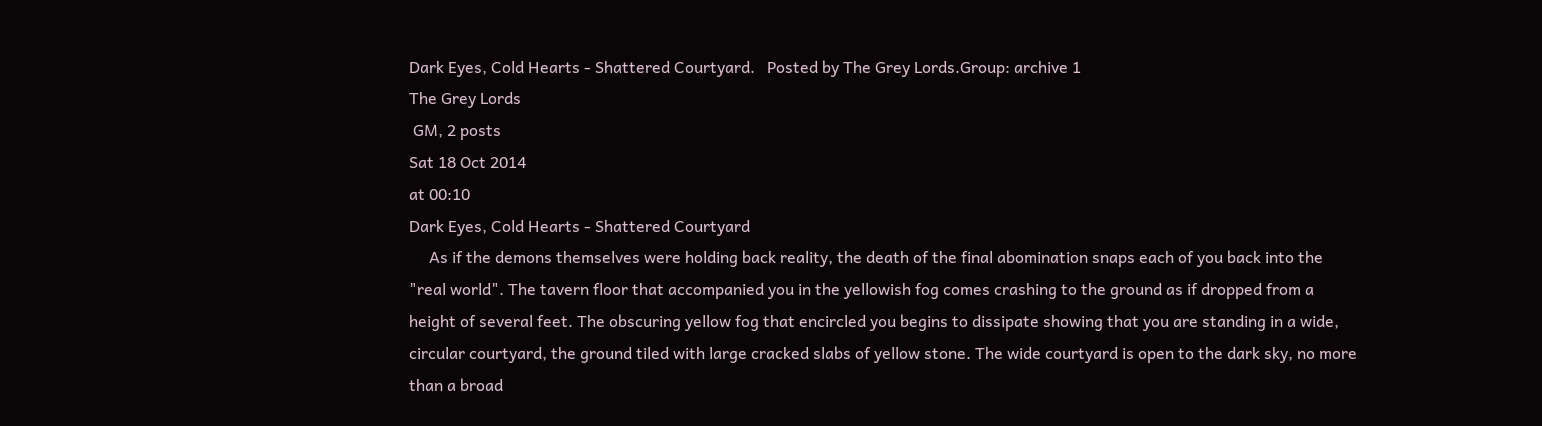Dark Eyes, Cold Hearts - Shattered Courtyard.   Posted by The Grey Lords.Group: archive 1
The Grey Lords
 GM, 2 posts
Sat 18 Oct 2014
at 00:10
Dark Eyes, Cold Hearts - Shattered Courtyard
     As if the demons themselves were holding back reality, the death of the final abomination snaps each of you back into the "real world". The tavern floor that accompanied you in the yellowish fog comes crashing to the ground as if dropped from a height of several feet. The obscuring yellow fog that encircled you begins to dissipate showing that you are standing in a wide, circular courtyard, the ground tiled with large cracked slabs of yellow stone. The wide courtyard is open to the dark sky, no more than a broad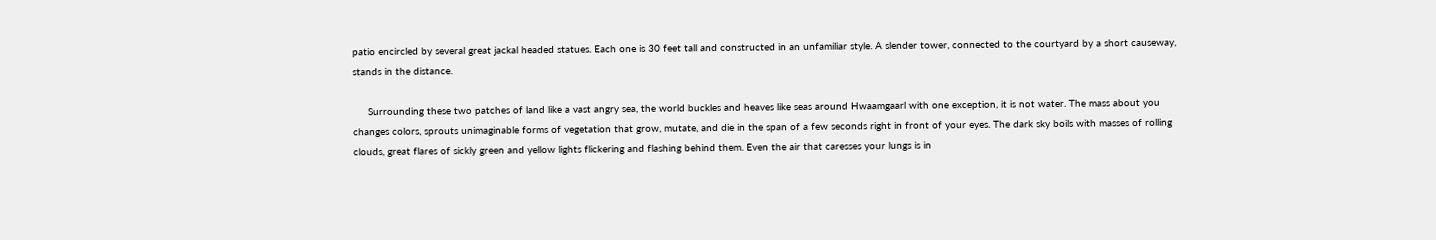patio encircled by several great jackal headed statues. Each one is 30 feet tall and constructed in an unfamiliar style. A slender tower, connected to the courtyard by a short causeway, stands in the distance.

     Surrounding these two patches of land like a vast angry sea, the world buckles and heaves like seas around Hwaamgaarl with one exception, it is not water. The mass about you changes colors, sprouts unimaginable forms of vegetation that grow, mutate, and die in the span of a few seconds right in front of your eyes. The dark sky boils with masses of rolling clouds, great flares of sickly green and yellow lights flickering and flashing behind them. Even the air that caresses your lungs is in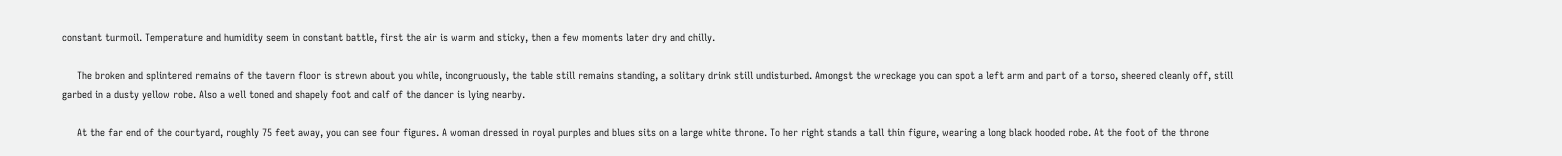constant turmoil. Temperature and humidity seem in constant battle, first the air is warm and sticky, then a few moments later dry and chilly.

     The broken and splintered remains of the tavern floor is strewn about you while, incongruously, the table still remains standing, a solitary drink still undisturbed. Amongst the wreckage you can spot a left arm and part of a torso, sheered cleanly off, still garbed in a dusty yellow robe. Also a well toned and shapely foot and calf of the dancer is lying nearby.

     At the far end of the courtyard, roughly 75 feet away, you can see four figures. A woman dressed in royal purples and blues sits on a large white throne. To her right stands a tall thin figure, wearing a long black hooded robe. At the foot of the throne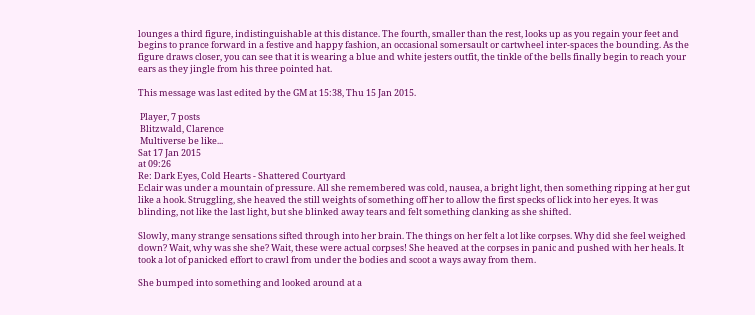lounges a third figure, indistinguishable at this distance. The fourth, smaller than the rest, looks up as you regain your feet and begins to prance forward in a festive and happy fashion, an occasional somersault or cartwheel inter-spaces the bounding. As the figure draws closer, you can see that it is wearing a blue and white jesters outfit, the tinkle of the bells finally begin to reach your ears as they jingle from his three pointed hat.

This message was last edited by the GM at 15:38, Thu 15 Jan 2015.

 Player, 7 posts
 Blitzwald, Clarence
 Multiverse be like...
Sat 17 Jan 2015
at 09:26
Re: Dark Eyes, Cold Hearts - Shattered Courtyard
Eclair was under a mountain of pressure. All she remembered was cold, nausea, a bright light, then something ripping at her gut like a hook. Struggling, she heaved the still weights of something off her to allow the first specks of lick into her eyes. It was blinding, not like the last light, but she blinked away tears and felt something clanking as she shifted.

Slowly, many strange sensations sifted through into her brain. The things on her felt a lot like corpses. Why did she feel weighed down? Wait, why was she she? Wait, these were actual corpses! She heaved at the corpses in panic and pushed with her heals. It took a lot of panicked effort to crawl from under the bodies and scoot a ways away from them.

She bumped into something and looked around at a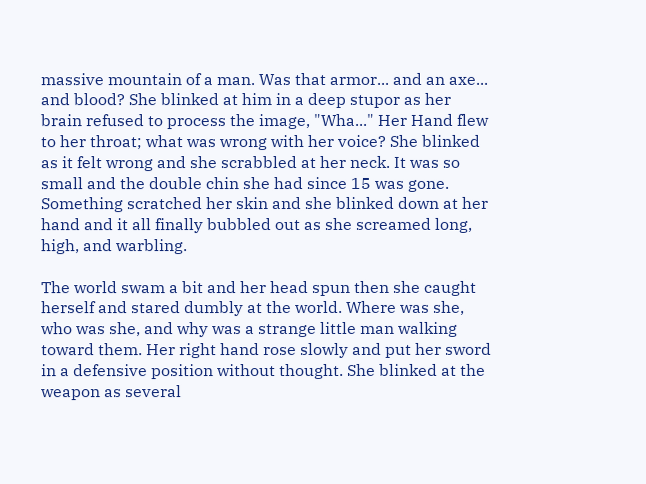massive mountain of a man. Was that armor... and an axe... and blood? She blinked at him in a deep stupor as her brain refused to process the image, "Wha..." Her Hand flew to her throat; what was wrong with her voice? She blinked as it felt wrong and she scrabbled at her neck. It was so small and the double chin she had since 15 was gone. Something scratched her skin and she blinked down at her hand and it all finally bubbled out as she screamed long, high, and warbling.

The world swam a bit and her head spun then she caught herself and stared dumbly at the world. Where was she, who was she, and why was a strange little man walking toward them. Her right hand rose slowly and put her sword in a defensive position without thought. She blinked at the weapon as several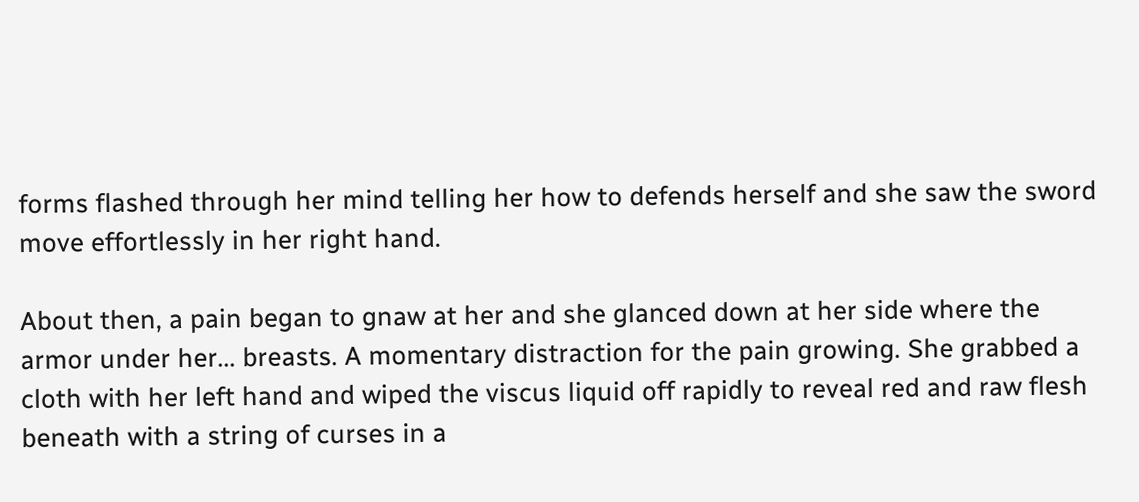forms flashed through her mind telling her how to defends herself and she saw the sword move effortlessly in her right hand.

About then, a pain began to gnaw at her and she glanced down at her side where the armor under her... breasts. A momentary distraction for the pain growing. She grabbed a cloth with her left hand and wiped the viscus liquid off rapidly to reveal red and raw flesh beneath with a string of curses in a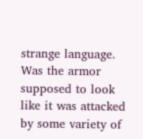strange language. Was the armor supposed to look like it was attacked by some variety of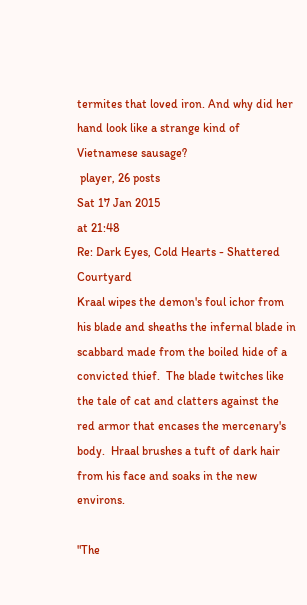termites that loved iron. And why did her hand look like a strange kind of Vietnamese sausage?
 player, 26 posts
Sat 17 Jan 2015
at 21:48
Re: Dark Eyes, Cold Hearts - Shattered Courtyard
Kraal wipes the demon's foul ichor from his blade and sheaths the infernal blade in scabbard made from the boiled hide of a convicted thief.  The blade twitches like the tale of cat and clatters against the red armor that encases the mercenary's body.  Hraal brushes a tuft of dark hair from his face and soaks in the new environs.

"The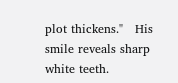plot thickens."   His smile reveals sharp white teeth.